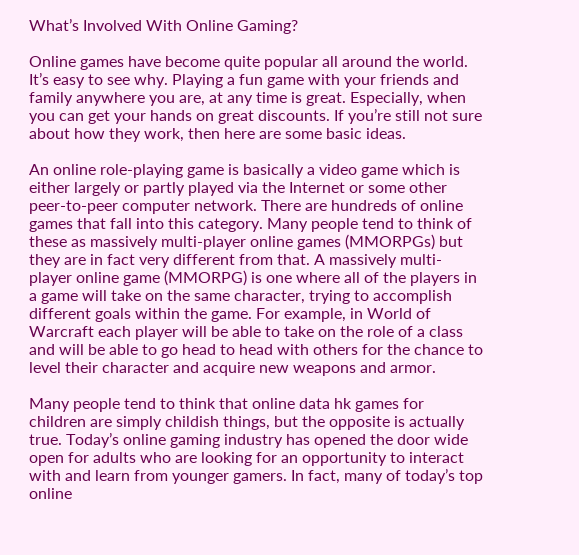What’s Involved With Online Gaming?

Online games have become quite popular all around the world. It’s easy to see why. Playing a fun game with your friends and family anywhere you are, at any time is great. Especially, when you can get your hands on great discounts. If you’re still not sure about how they work, then here are some basic ideas.

An online role-playing game is basically a video game which is either largely or partly played via the Internet or some other peer-to-peer computer network. There are hundreds of online games that fall into this category. Many people tend to think of these as massively multi-player online games (MMORPGs) but they are in fact very different from that. A massively multi-player online game (MMORPG) is one where all of the players in a game will take on the same character, trying to accomplish different goals within the game. For example, in World of Warcraft each player will be able to take on the role of a class and will be able to go head to head with others for the chance to level their character and acquire new weapons and armor.

Many people tend to think that online data hk games for children are simply childish things, but the opposite is actually true. Today’s online gaming industry has opened the door wide open for adults who are looking for an opportunity to interact with and learn from younger gamers. In fact, many of today’s top online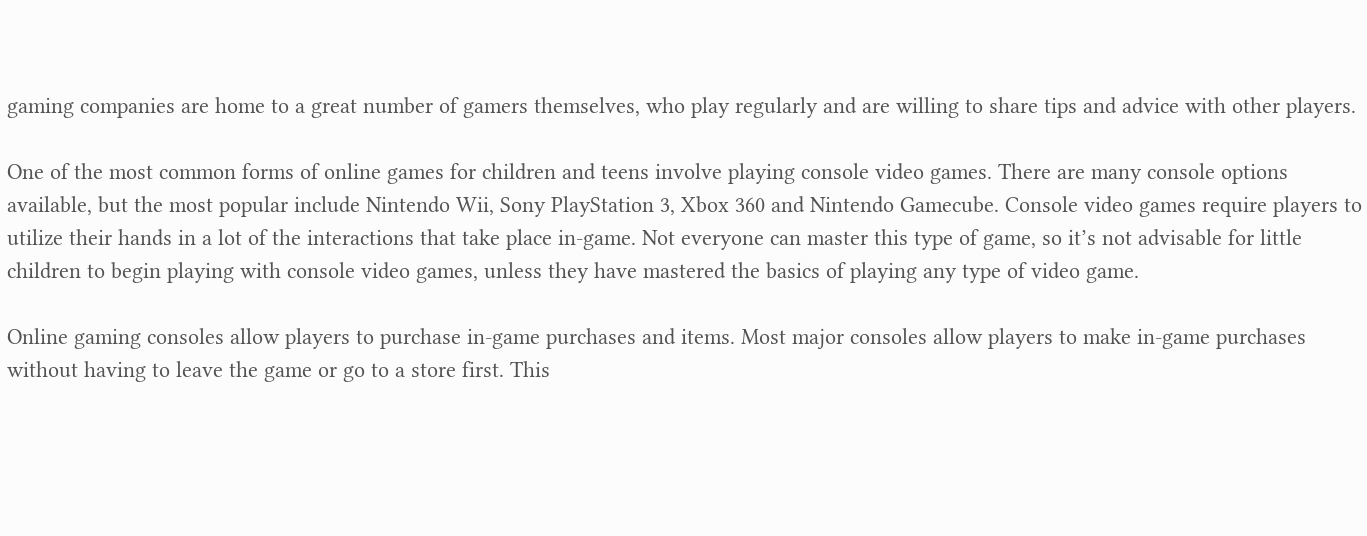gaming companies are home to a great number of gamers themselves, who play regularly and are willing to share tips and advice with other players.

One of the most common forms of online games for children and teens involve playing console video games. There are many console options available, but the most popular include Nintendo Wii, Sony PlayStation 3, Xbox 360 and Nintendo Gamecube. Console video games require players to utilize their hands in a lot of the interactions that take place in-game. Not everyone can master this type of game, so it’s not advisable for little children to begin playing with console video games, unless they have mastered the basics of playing any type of video game.

Online gaming consoles allow players to purchase in-game purchases and items. Most major consoles allow players to make in-game purchases without having to leave the game or go to a store first. This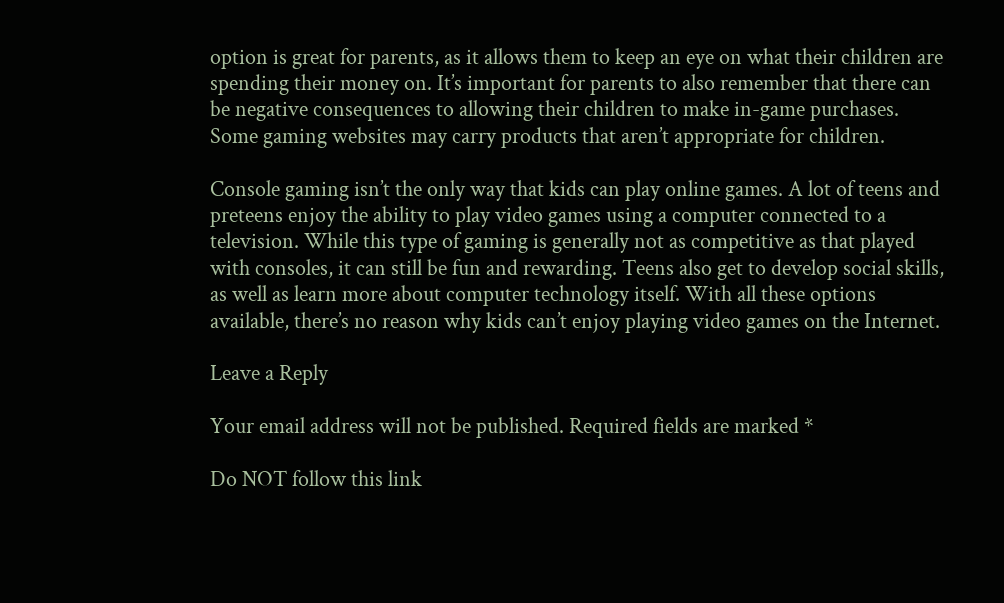option is great for parents, as it allows them to keep an eye on what their children are spending their money on. It’s important for parents to also remember that there can be negative consequences to allowing their children to make in-game purchases. Some gaming websites may carry products that aren’t appropriate for children.

Console gaming isn’t the only way that kids can play online games. A lot of teens and preteens enjoy the ability to play video games using a computer connected to a television. While this type of gaming is generally not as competitive as that played with consoles, it can still be fun and rewarding. Teens also get to develop social skills, as well as learn more about computer technology itself. With all these options available, there’s no reason why kids can’t enjoy playing video games on the Internet.

Leave a Reply

Your email address will not be published. Required fields are marked *

Do NOT follow this link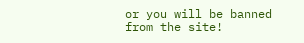or you will be banned from the site!